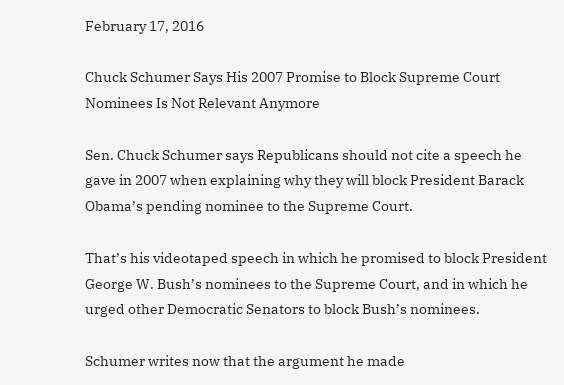February 17, 2016

Chuck Schumer Says His 2007 Promise to Block Supreme Court Nominees Is Not Relevant Anymore

Sen. Chuck Schumer says Republicans should not cite a speech he gave in 2007 when explaining why they will block President Barack Obama’s pending nominee to the Supreme Court.

That’s his videotaped speech in which he promised to block President George W. Bush’s nominees to the Supreme Court, and in which he urged other Democratic Senators to block Bush’s nominees.

Schumer writes now that the argument he made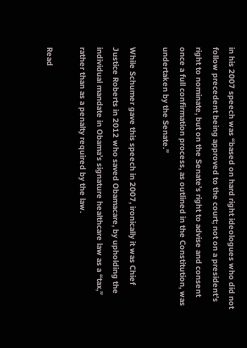in his 2007 speech was “based on hard right ideologues who did not follow precedent being approved to the court; not on a president’s right to nominate, but on the Senate’s right to advise and consent once a full confirmation process, as outlined in the Constitution, was undertaken by the Senate.”

While Schumer gave this speech in 2007, ironically it was Chief Justice Roberts in 2012 who saved Obamacare, by upholding the individual mandate in Obama’s signature healthcare law as a “tax,” rather than as a penalty required by the law.

Read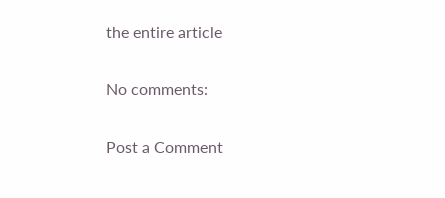the entire article

No comments:

Post a Comment